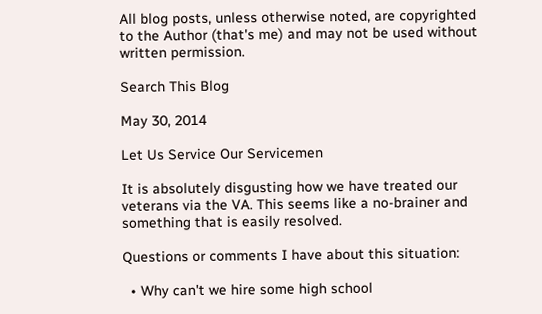All blog posts, unless otherwise noted, are copyrighted to the Author (that's me) and may not be used without written permission.

Search This Blog

May 30, 2014

Let Us Service Our Servicemen

It is absolutely disgusting how we have treated our veterans via the VA. This seems like a no-brainer and something that is easily resolved.

Questions or comments I have about this situation:

  • Why can't we hire some high school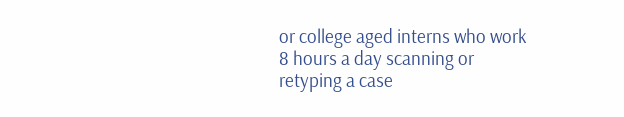or college aged interns who work 8 hours a day scanning or retyping a case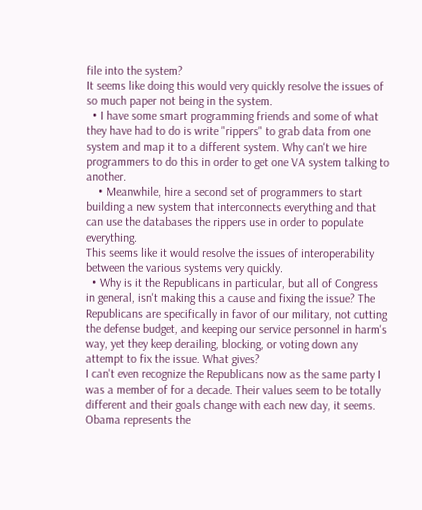file into the system?
It seems like doing this would very quickly resolve the issues of so much paper not being in the system.
  • I have some smart programming friends and some of what they have had to do is write "rippers" to grab data from one system and map it to a different system. Why can't we hire programmers to do this in order to get one VA system talking to another.
    • Meanwhile, hire a second set of programmers to start building a new system that interconnects everything and that can use the databases the rippers use in order to populate everything.
This seems like it would resolve the issues of interoperability between the various systems very quickly.
  • Why is it the Republicans in particular, but all of Congress in general, isn't making this a cause and fixing the issue? The Republicans are specifically in favor of our military, not cutting the defense budget, and keeping our service personnel in harm's way, yet they keep derailing, blocking, or voting down any attempt to fix the issue. What gives?
I can't even recognize the Republicans now as the same party I was a member of for a decade. Their values seem to be totally different and their goals change with each new day, it seems. Obama represents the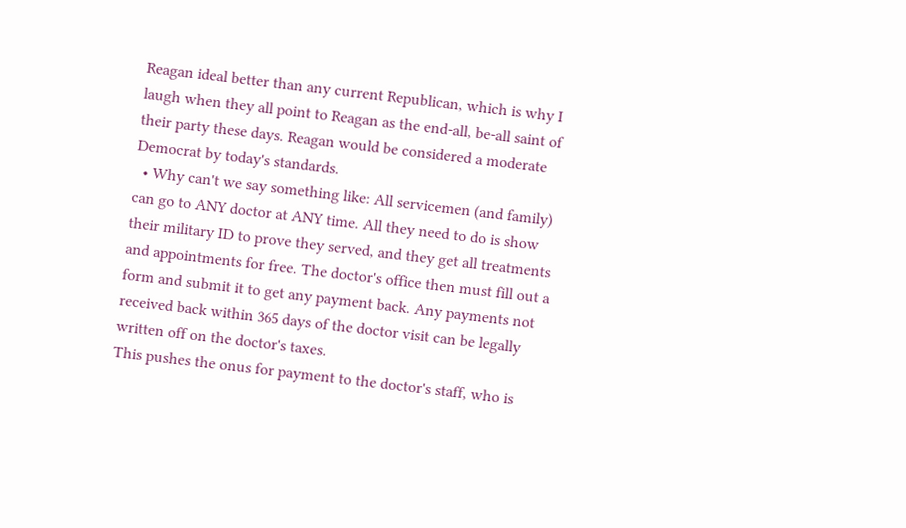Reagan ideal better than any current Republican, which is why I laugh when they all point to Reagan as the end-all, be-all saint of their party these days. Reagan would be considered a moderate Democrat by today's standards.
  • Why can't we say something like: All servicemen (and family) can go to ANY doctor at ANY time. All they need to do is show their military ID to prove they served, and they get all treatments and appointments for free. The doctor's office then must fill out a form and submit it to get any payment back. Any payments not received back within 365 days of the doctor visit can be legally written off on the doctor's taxes.
This pushes the onus for payment to the doctor's staff, who is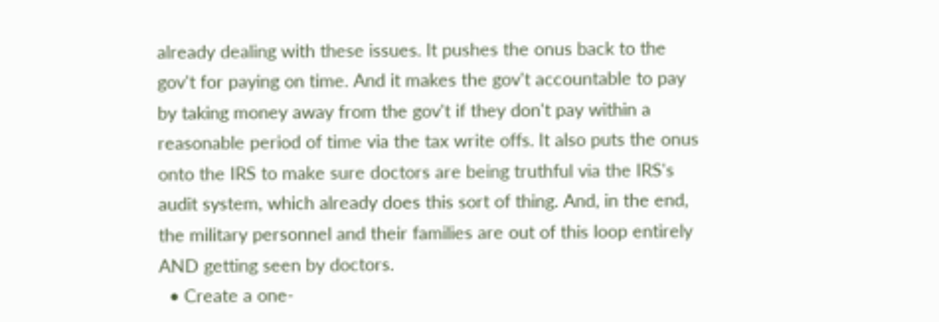already dealing with these issues. It pushes the onus back to the gov't for paying on time. And it makes the gov't accountable to pay by taking money away from the gov't if they don't pay within a reasonable period of time via the tax write offs. It also puts the onus onto the IRS to make sure doctors are being truthful via the IRS's audit system, which already does this sort of thing. And, in the end, the military personnel and their families are out of this loop entirely AND getting seen by doctors.
  • Create a one-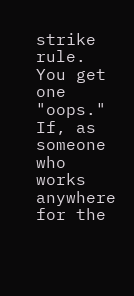strike rule. You get one "oops." If, as someone who works anywhere for the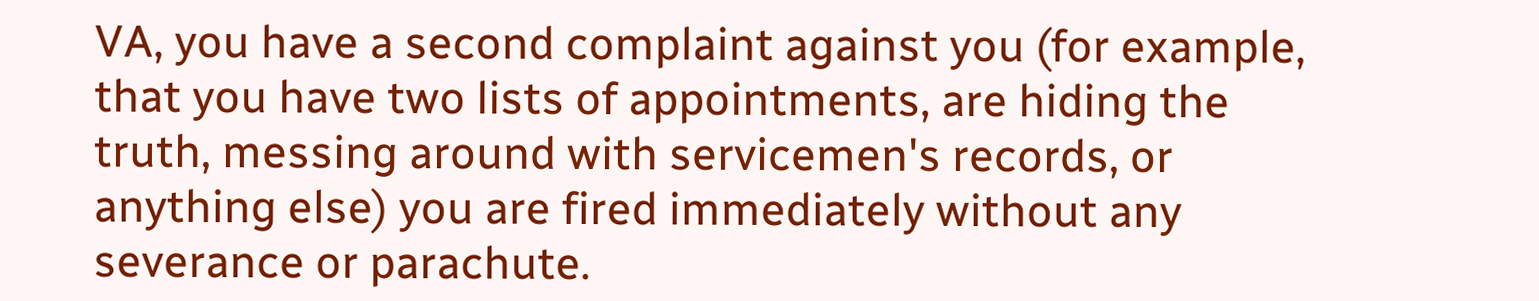VA, you have a second complaint against you (for example, that you have two lists of appointments, are hiding the truth, messing around with servicemen's records, or anything else) you are fired immediately without any severance or parachute.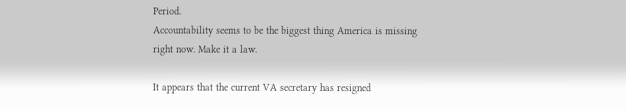Period.
Accountability seems to be the biggest thing America is missing right now. Make it a law.

It appears that the current VA secretary has resigned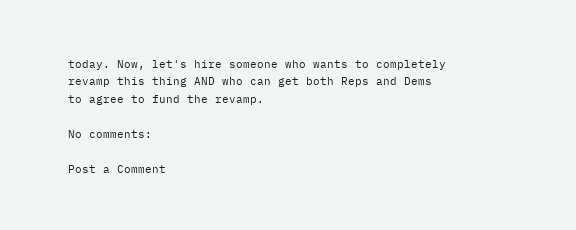today. Now, let's hire someone who wants to completely revamp this thing AND who can get both Reps and Dems to agree to fund the revamp.

No comments:

Post a Comment